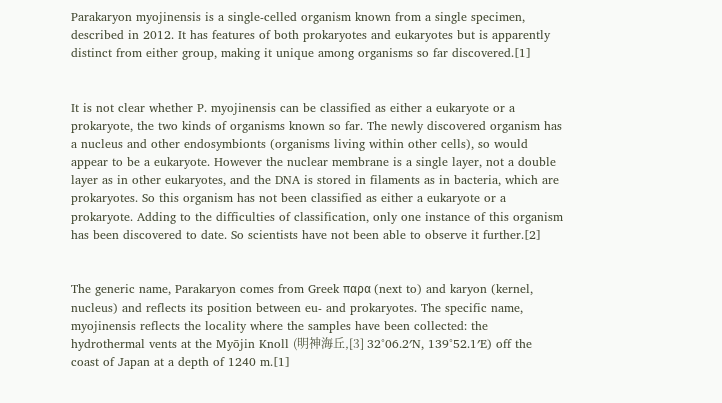Parakaryon myojinensis is a single-celled organism known from a single specimen, described in 2012. It has features of both prokaryotes and eukaryotes but is apparently distinct from either group, making it unique among organisms so far discovered.[1]


It is not clear whether P. myojinensis can be classified as either a eukaryote or a prokaryote, the two kinds of organisms known so far. The newly discovered organism has a nucleus and other endosymbionts (organisms living within other cells), so would appear to be a eukaryote. However the nuclear membrane is a single layer, not a double layer as in other eukaryotes, and the DNA is stored in filaments as in bacteria, which are prokaryotes. So this organism has not been classified as either a eukaryote or a prokaryote. Adding to the difficulties of classification, only one instance of this organism has been discovered to date. So scientists have not been able to observe it further.[2]


The generic name, Parakaryon comes from Greek παρα (next to) and karyon (kernel, nucleus) and reflects its position between eu- and prokaryotes. The specific name, myojinensis reflects the locality where the samples have been collected: the hydrothermal vents at the Myōjin Knoll (明神海丘,[3] 32°06.2′N, 139°52.1′E) off the coast of Japan at a depth of 1240 m.[1]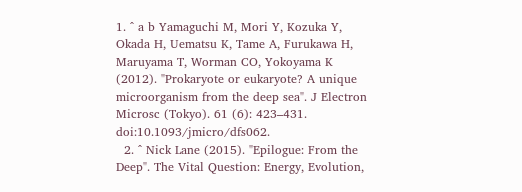1. ^ a b Yamaguchi M, Mori Y, Kozuka Y, Okada H, Uematsu K, Tame A, Furukawa H, Maruyama T, Worman CO, Yokoyama K (2012). "Prokaryote or eukaryote? A unique microorganism from the deep sea". J Electron Microsc (Tokyo). 61 (6): 423–431. doi:10.1093/jmicro/dfs062.
  2. ^ Nick Lane (2015). "Epilogue: From the Deep". The Vital Question: Energy, Evolution,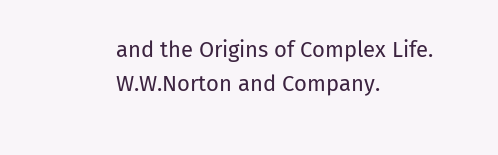and the Origins of Complex Life. W.W.Norton and Company.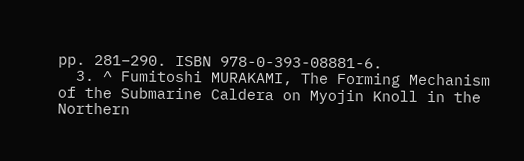pp. 281–290. ISBN 978-0-393-08881-6.
  3. ^ Fumitoshi MURAKAMI, The Forming Mechanism of the Submarine Caldera on Myojin Knoll in the Northern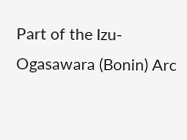Part of the Izu-Ogasawara (Bonin) Arc